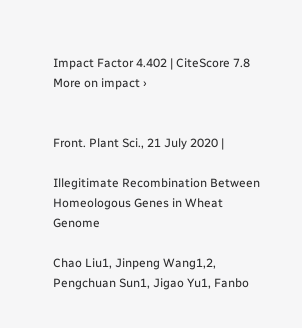Impact Factor 4.402 | CiteScore 7.8
More on impact ›


Front. Plant Sci., 21 July 2020 |

Illegitimate Recombination Between Homeologous Genes in Wheat Genome

Chao Liu1, Jinpeng Wang1,2, Pengchuan Sun1, Jigao Yu1, Fanbo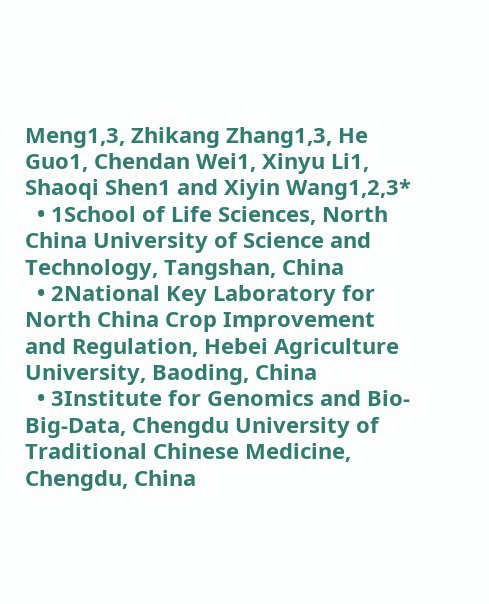Meng1,3, Zhikang Zhang1,3, He Guo1, Chendan Wei1, Xinyu Li1, Shaoqi Shen1 and Xiyin Wang1,2,3*
  • 1School of Life Sciences, North China University of Science and Technology, Tangshan, China
  • 2National Key Laboratory for North China Crop Improvement and Regulation, Hebei Agriculture University, Baoding, China
  • 3Institute for Genomics and Bio-Big-Data, Chengdu University of Traditional Chinese Medicine, Chengdu, China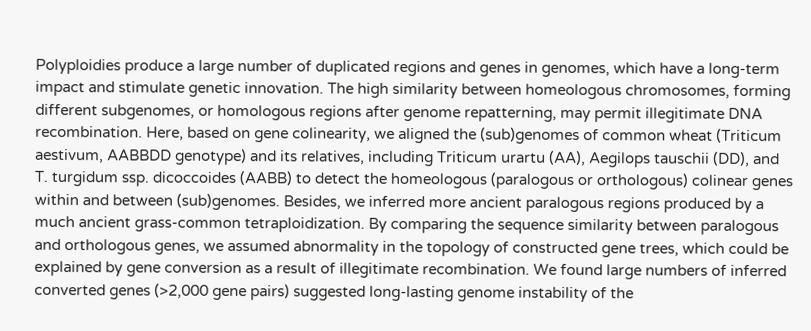Polyploidies produce a large number of duplicated regions and genes in genomes, which have a long-term impact and stimulate genetic innovation. The high similarity between homeologous chromosomes, forming different subgenomes, or homologous regions after genome repatterning, may permit illegitimate DNA recombination. Here, based on gene colinearity, we aligned the (sub)genomes of common wheat (Triticum aestivum, AABBDD genotype) and its relatives, including Triticum urartu (AA), Aegilops tauschii (DD), and T. turgidum ssp. dicoccoides (AABB) to detect the homeologous (paralogous or orthologous) colinear genes within and between (sub)genomes. Besides, we inferred more ancient paralogous regions produced by a much ancient grass-common tetraploidization. By comparing the sequence similarity between paralogous and orthologous genes, we assumed abnormality in the topology of constructed gene trees, which could be explained by gene conversion as a result of illegitimate recombination. We found large numbers of inferred converted genes (>2,000 gene pairs) suggested long-lasting genome instability of the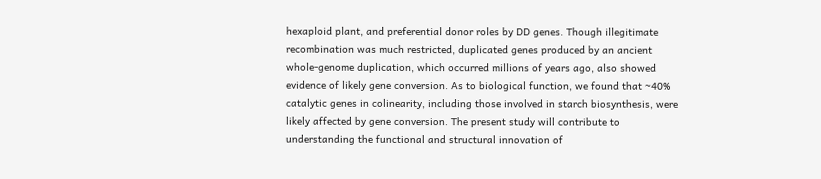hexaploid plant, and preferential donor roles by DD genes. Though illegitimate recombination was much restricted, duplicated genes produced by an ancient whole-genome duplication, which occurred millions of years ago, also showed evidence of likely gene conversion. As to biological function, we found that ~40% catalytic genes in colinearity, including those involved in starch biosynthesis, were likely affected by gene conversion. The present study will contribute to understanding the functional and structural innovation of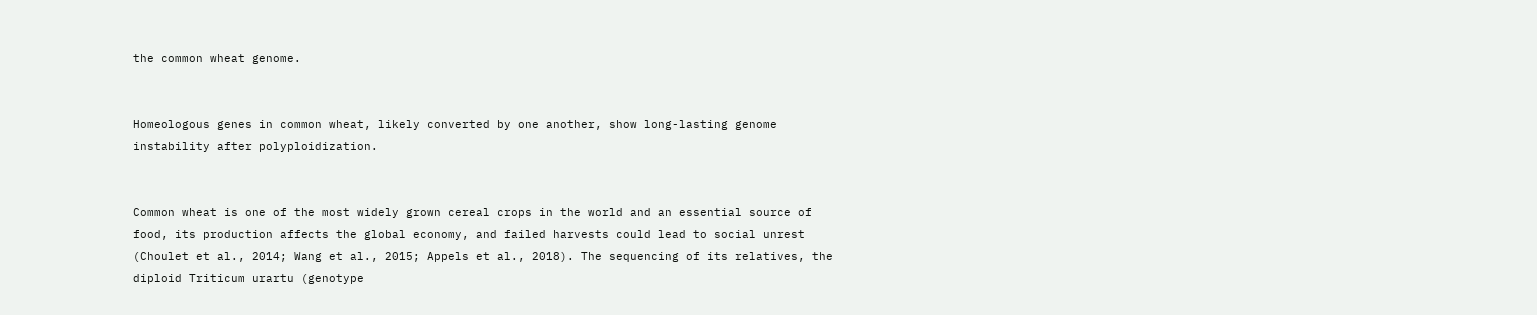the common wheat genome.


Homeologous genes in common wheat, likely converted by one another, show long-lasting genome instability after polyploidization.


Common wheat is one of the most widely grown cereal crops in the world and an essential source of food, its production affects the global economy, and failed harvests could lead to social unrest (Choulet et al., 2014; Wang et al., 2015; Appels et al., 2018). The sequencing of its relatives, the diploid Triticum urartu (genotype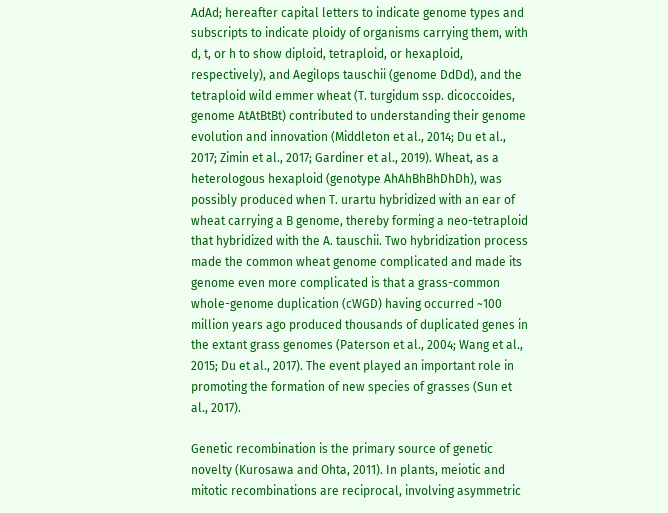AdAd; hereafter capital letters to indicate genome types and subscripts to indicate ploidy of organisms carrying them, with d, t, or h to show diploid, tetraploid, or hexaploid, respectively), and Aegilops tauschii (genome DdDd), and the tetraploid wild emmer wheat (T. turgidum ssp. dicoccoides, genome AtAtBtBt) contributed to understanding their genome evolution and innovation (Middleton et al., 2014; Du et al., 2017; Zimin et al., 2017; Gardiner et al., 2019). Wheat, as a heterologous hexaploid (genotype AhAhBhBhDhDh), was possibly produced when T. urartu hybridized with an ear of wheat carrying a B genome, thereby forming a neo-tetraploid that hybridized with the A. tauschii. Two hybridization process made the common wheat genome complicated and made its genome even more complicated is that a grass-common whole-genome duplication (cWGD) having occurred ~100 million years ago produced thousands of duplicated genes in the extant grass genomes (Paterson et al., 2004; Wang et al., 2015; Du et al., 2017). The event played an important role in promoting the formation of new species of grasses (Sun et al., 2017).

Genetic recombination is the primary source of genetic novelty (Kurosawa and Ohta, 2011). In plants, meiotic and mitotic recombinations are reciprocal, involving asymmetric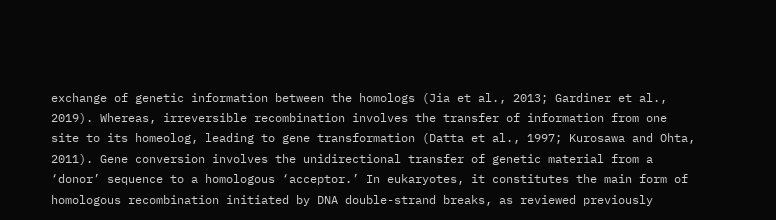exchange of genetic information between the homologs (Jia et al., 2013; Gardiner et al., 2019). Whereas, irreversible recombination involves the transfer of information from one site to its homeolog, leading to gene transformation (Datta et al., 1997; Kurosawa and Ohta, 2011). Gene conversion involves the unidirectional transfer of genetic material from a ‘donor’ sequence to a homologous ‘acceptor.’ In eukaryotes, it constitutes the main form of homologous recombination initiated by DNA double-strand breaks, as reviewed previously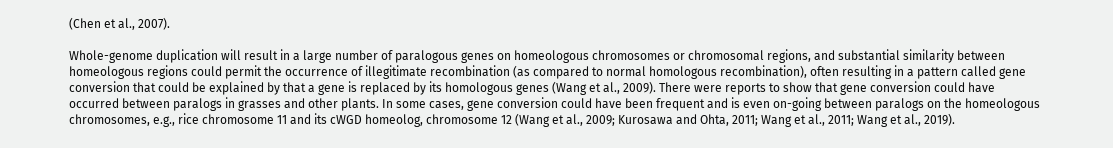(Chen et al., 2007).

Whole-genome duplication will result in a large number of paralogous genes on homeologous chromosomes or chromosomal regions, and substantial similarity between homeologous regions could permit the occurrence of illegitimate recombination (as compared to normal homologous recombination), often resulting in a pattern called gene conversion that could be explained by that a gene is replaced by its homologous genes (Wang et al., 2009). There were reports to show that gene conversion could have occurred between paralogs in grasses and other plants. In some cases, gene conversion could have been frequent and is even on-going between paralogs on the homeologous chromosomes, e.g., rice chromosome 11 and its cWGD homeolog, chromosome 12 (Wang et al., 2009; Kurosawa and Ohta, 2011; Wang et al., 2011; Wang et al., 2019).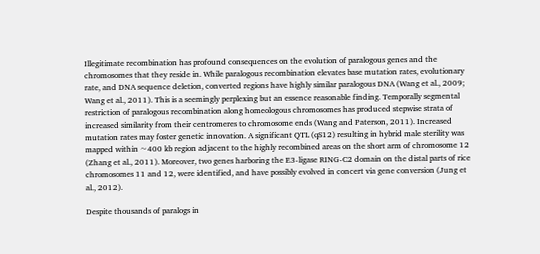Illegitimate recombination has profound consequences on the evolution of paralogous genes and the chromosomes that they reside in. While paralogous recombination elevates base mutation rates, evolutionary rate, and DNA sequence deletion, converted regions have highly similar paralogous DNA (Wang et al., 2009; Wang et al., 2011). This is a seemingly perplexing but an essence reasonable finding. Temporally segmental restriction of paralogous recombination along homeologous chromosomes has produced stepwise strata of increased similarity from their centromeres to chromosome ends (Wang and Paterson, 2011). Increased mutation rates may foster genetic innovation. A significant QTL (qS12) resulting in hybrid male sterility was mapped within ~400 kb region adjacent to the highly recombined areas on the short arm of chromosome 12 (Zhang et al., 2011). Moreover, two genes harboring the E3-ligase RING-C2 domain on the distal parts of rice chromosomes 11 and 12, were identified, and have possibly evolved in concert via gene conversion (Jung et al., 2012).

Despite thousands of paralogs in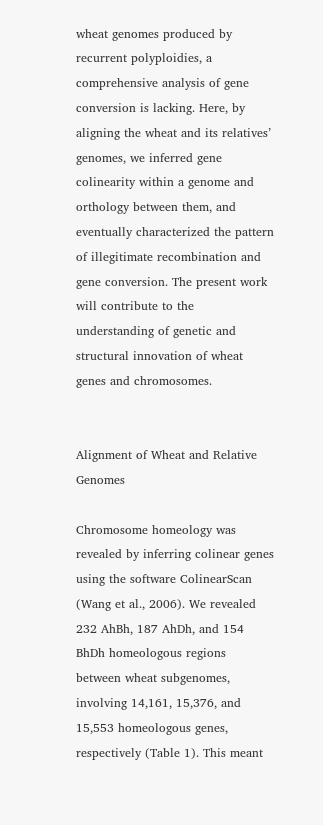wheat genomes produced by recurrent polyploidies, a comprehensive analysis of gene conversion is lacking. Here, by aligning the wheat and its relatives’ genomes, we inferred gene colinearity within a genome and orthology between them, and eventually characterized the pattern of illegitimate recombination and gene conversion. The present work will contribute to the understanding of genetic and structural innovation of wheat genes and chromosomes.


Alignment of Wheat and Relative Genomes

Chromosome homeology was revealed by inferring colinear genes using the software ColinearScan (Wang et al., 2006). We revealed 232 AhBh, 187 AhDh, and 154 BhDh homeologous regions between wheat subgenomes, involving 14,161, 15,376, and 15,553 homeologous genes, respectively (Table 1). This meant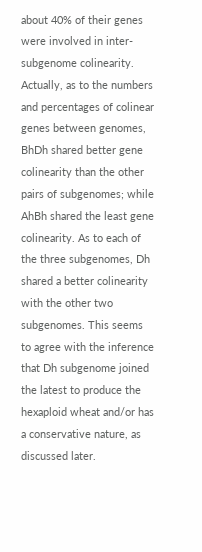about 40% of their genes were involved in inter-subgenome colinearity. Actually, as to the numbers and percentages of colinear genes between genomes, BhDh shared better gene colinearity than the other pairs of subgenomes; while AhBh shared the least gene colinearity. As to each of the three subgenomes, Dh shared a better colinearity with the other two subgenomes. This seems to agree with the inference that Dh subgenome joined the latest to produce the hexaploid wheat and/or has a conservative nature, as discussed later.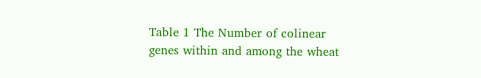Table 1 The Number of colinear genes within and among the wheat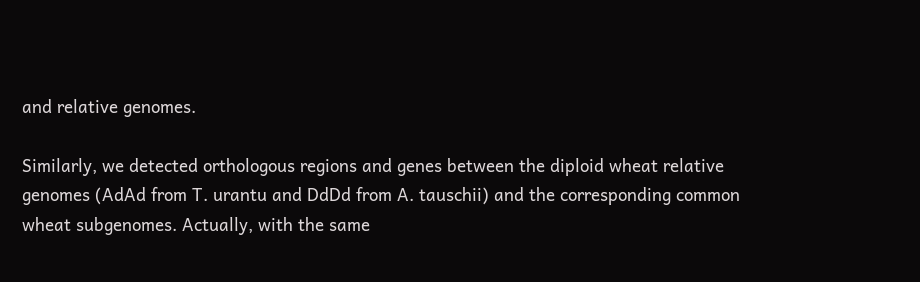and relative genomes.

Similarly, we detected orthologous regions and genes between the diploid wheat relative genomes (AdAd from T. urantu and DdDd from A. tauschii) and the corresponding common wheat subgenomes. Actually, with the same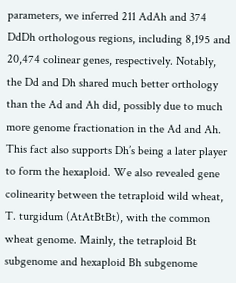parameters, we inferred 211 AdAh and 374 DdDh orthologous regions, including 8,195 and 20,474 colinear genes, respectively. Notably, the Dd and Dh shared much better orthology than the Ad and Ah did, possibly due to much more genome fractionation in the Ad and Ah. This fact also supports Dh’s being a later player to form the hexaploid. We also revealed gene colinearity between the tetraploid wild wheat, T. turgidum (AtAtBtBt), with the common wheat genome. Mainly, the tetraploid Bt subgenome and hexaploid Bh subgenome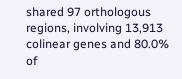shared 97 orthologous regions, involving 13,913 colinear genes and 80.0% of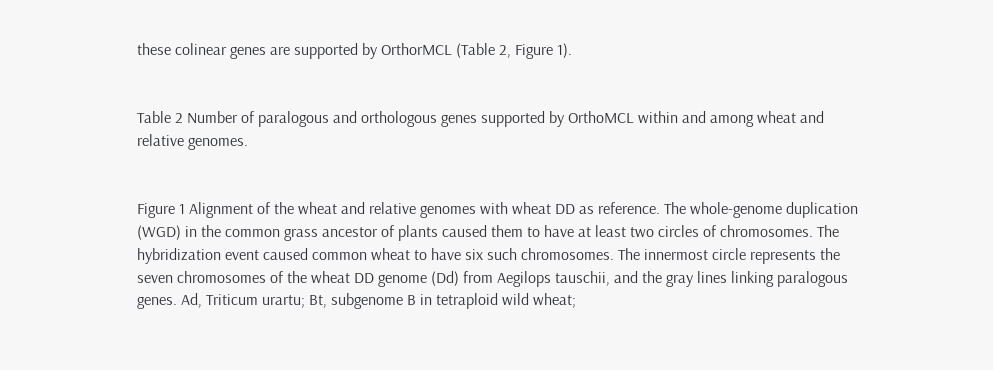these colinear genes are supported by OrthorMCL (Table 2, Figure 1).


Table 2 Number of paralogous and orthologous genes supported by OrthoMCL within and among wheat and relative genomes.


Figure 1 Alignment of the wheat and relative genomes with wheat DD as reference. The whole-genome duplication (WGD) in the common grass ancestor of plants caused them to have at least two circles of chromosomes. The hybridization event caused common wheat to have six such chromosomes. The innermost circle represents the seven chromosomes of the wheat DD genome (Dd) from Aegilops tauschii, and the gray lines linking paralogous genes. Ad, Triticum urartu; Bt, subgenome B in tetraploid wild wheat;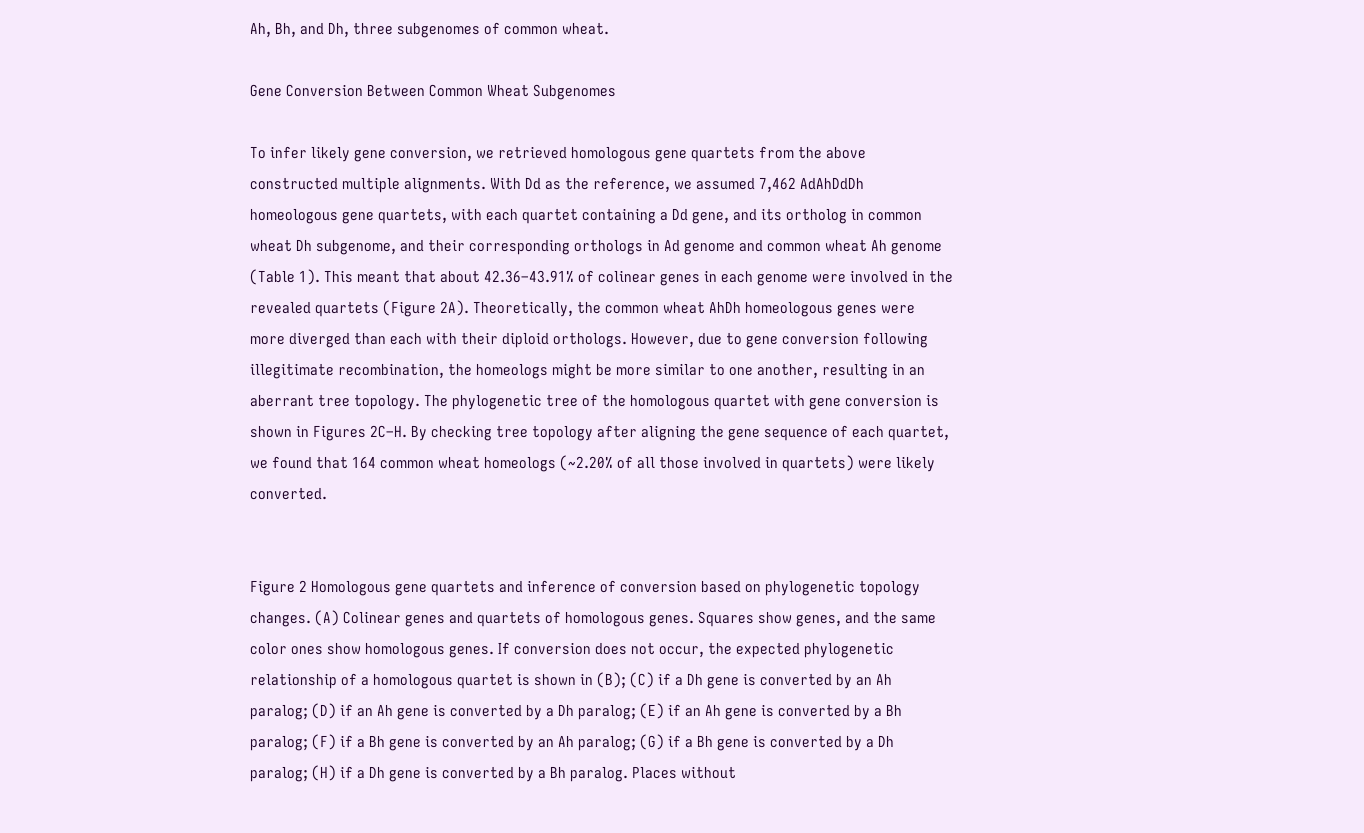Ah, Bh, and Dh, three subgenomes of common wheat.

Gene Conversion Between Common Wheat Subgenomes

To infer likely gene conversion, we retrieved homologous gene quartets from the above constructed multiple alignments. With Dd as the reference, we assumed 7,462 AdAhDdDh homeologous gene quartets, with each quartet containing a Dd gene, and its ortholog in common wheat Dh subgenome, and their corresponding orthologs in Ad genome and common wheat Ah genome (Table 1). This meant that about 42.36–43.91% of colinear genes in each genome were involved in the revealed quartets (Figure 2A). Theoretically, the common wheat AhDh homeologous genes were more diverged than each with their diploid orthologs. However, due to gene conversion following illegitimate recombination, the homeologs might be more similar to one another, resulting in an aberrant tree topology. The phylogenetic tree of the homologous quartet with gene conversion is shown in Figures 2C–H. By checking tree topology after aligning the gene sequence of each quartet, we found that 164 common wheat homeologs (~2.20% of all those involved in quartets) were likely converted.


Figure 2 Homologous gene quartets and inference of conversion based on phylogenetic topology changes. (A) Colinear genes and quartets of homologous genes. Squares show genes, and the same color ones show homologous genes. If conversion does not occur, the expected phylogenetic relationship of a homologous quartet is shown in (B); (C) if a Dh gene is converted by an Ah paralog; (D) if an Ah gene is converted by a Dh paralog; (E) if an Ah gene is converted by a Bh paralog; (F) if a Bh gene is converted by an Ah paralog; (G) if a Bh gene is converted by a Dh paralog; (H) if a Dh gene is converted by a Bh paralog. Places without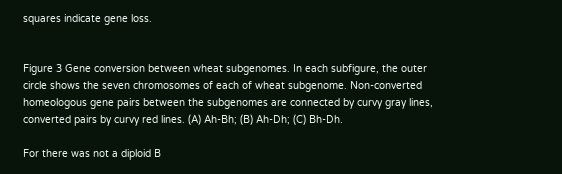squares indicate gene loss.


Figure 3 Gene conversion between wheat subgenomes. In each subfigure, the outer circle shows the seven chromosomes of each of wheat subgenome. Non-converted homeologous gene pairs between the subgenomes are connected by curvy gray lines, converted pairs by curvy red lines. (A) Ah-Bh; (B) Ah-Dh; (C) Bh-Dh.

For there was not a diploid B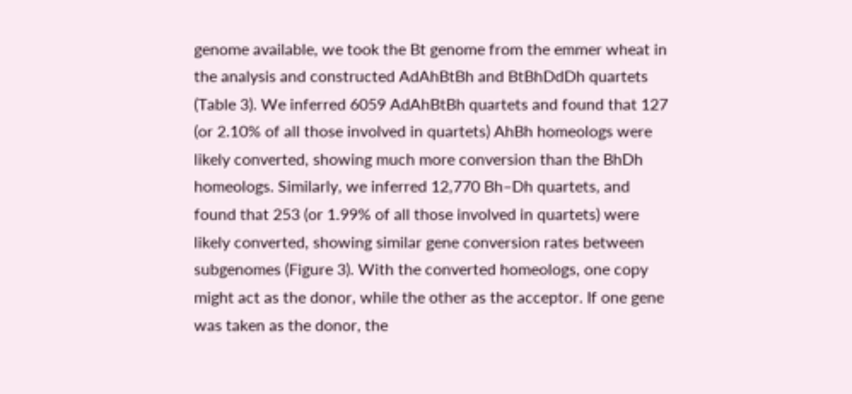genome available, we took the Bt genome from the emmer wheat in the analysis and constructed AdAhBtBh and BtBhDdDh quartets (Table 3). We inferred 6059 AdAhBtBh quartets and found that 127 (or 2.10% of all those involved in quartets) AhBh homeologs were likely converted, showing much more conversion than the BhDh homeologs. Similarly, we inferred 12,770 Bh–Dh quartets, and found that 253 (or 1.99% of all those involved in quartets) were likely converted, showing similar gene conversion rates between subgenomes (Figure 3). With the converted homeologs, one copy might act as the donor, while the other as the acceptor. If one gene was taken as the donor, the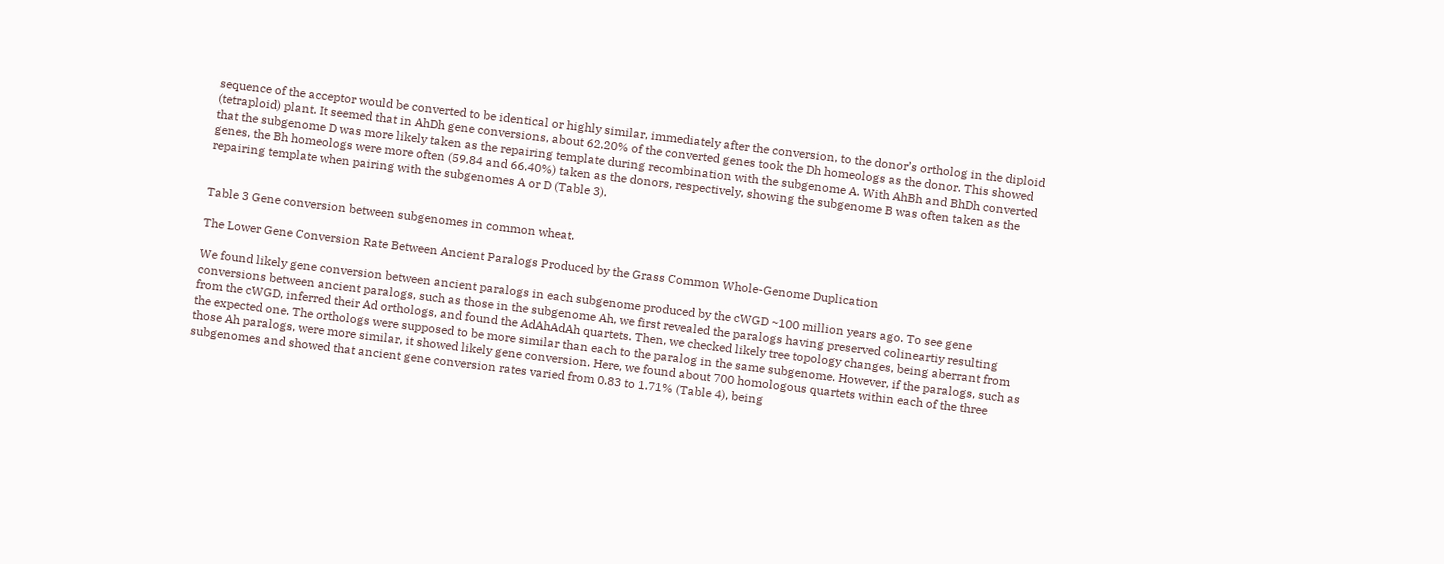sequence of the acceptor would be converted to be identical or highly similar, immediately after the conversion, to the donor’s ortholog in the diploid (tetraploid) plant. It seemed that in AhDh gene conversions, about 62.20% of the converted genes took the Dh homeologs as the donor. This showed that the subgenome D was more likely taken as the repairing template during recombination with the subgenome A. With AhBh and BhDh converted genes, the Bh homeologs were more often (59.84 and 66.40%) taken as the donors, respectively, showing the subgenome B was often taken as the repairing template when pairing with the subgenomes A or D (Table 3).


Table 3 Gene conversion between subgenomes in common wheat.

The Lower Gene Conversion Rate Between Ancient Paralogs Produced by the Grass Common Whole-Genome Duplication

We found likely gene conversion between ancient paralogs in each subgenome produced by the cWGD ~100 million years ago. To see gene conversions between ancient paralogs, such as those in the subgenome Ah, we first revealed the paralogs having preserved colineartiy resulting from the cWGD, inferred their Ad orthologs, and found the AdAhAdAh quartets. Then, we checked likely tree topology changes, being aberrant from the expected one. The orthologs were supposed to be more similar than each to the paralog in the same subgenome. However, if the paralogs, such as those Ah paralogs, were more similar, it showed likely gene conversion. Here, we found about 700 homologous quartets within each of the three subgenomes and showed that ancient gene conversion rates varied from 0.83 to 1.71% (Table 4), being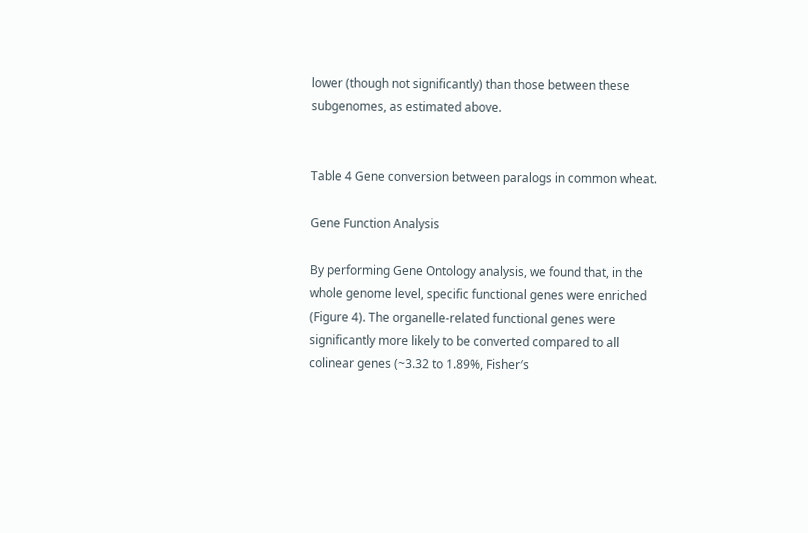lower (though not significantly) than those between these subgenomes, as estimated above.


Table 4 Gene conversion between paralogs in common wheat.

Gene Function Analysis

By performing Gene Ontology analysis, we found that, in the whole genome level, specific functional genes were enriched (Figure 4). The organelle-related functional genes were significantly more likely to be converted compared to all colinear genes (~3.32 to 1.89%, Fisher′s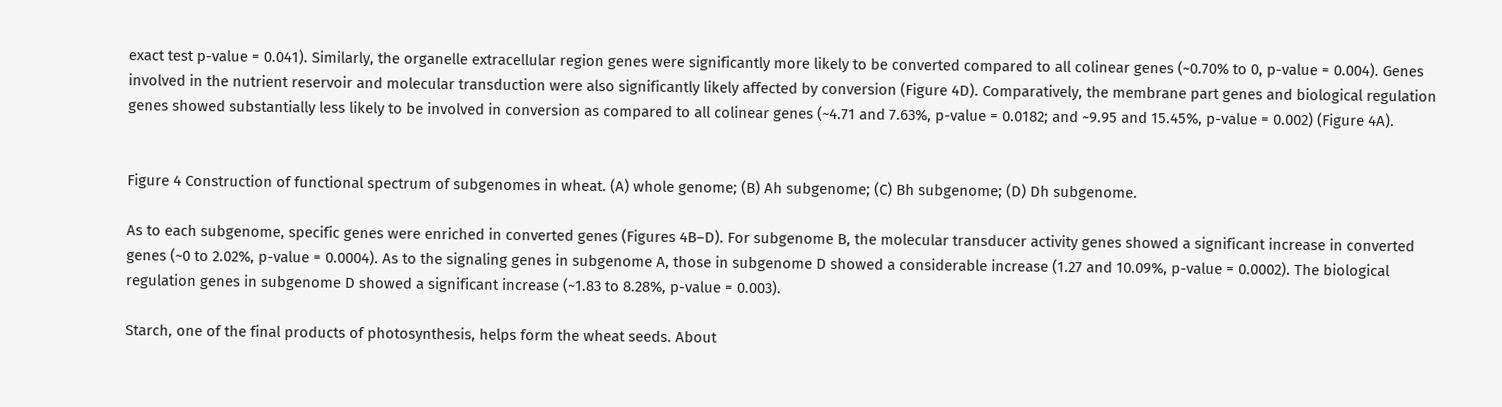exact test p-value = 0.041). Similarly, the organelle extracellular region genes were significantly more likely to be converted compared to all colinear genes (~0.70% to 0, p-value = 0.004). Genes involved in the nutrient reservoir and molecular transduction were also significantly likely affected by conversion (Figure 4D). Comparatively, the membrane part genes and biological regulation genes showed substantially less likely to be involved in conversion as compared to all colinear genes (~4.71 and 7.63%, p-value = 0.0182; and ~9.95 and 15.45%, p-value = 0.002) (Figure 4A).


Figure 4 Construction of functional spectrum of subgenomes in wheat. (A) whole genome; (B) Ah subgenome; (C) Bh subgenome; (D) Dh subgenome.

As to each subgenome, specific genes were enriched in converted genes (Figures 4B–D). For subgenome B, the molecular transducer activity genes showed a significant increase in converted genes (~0 to 2.02%, p-value = 0.0004). As to the signaling genes in subgenome A, those in subgenome D showed a considerable increase (1.27 and 10.09%, p-value = 0.0002). The biological regulation genes in subgenome D showed a significant increase (~1.83 to 8.28%, p-value = 0.003).

Starch, one of the final products of photosynthesis, helps form the wheat seeds. About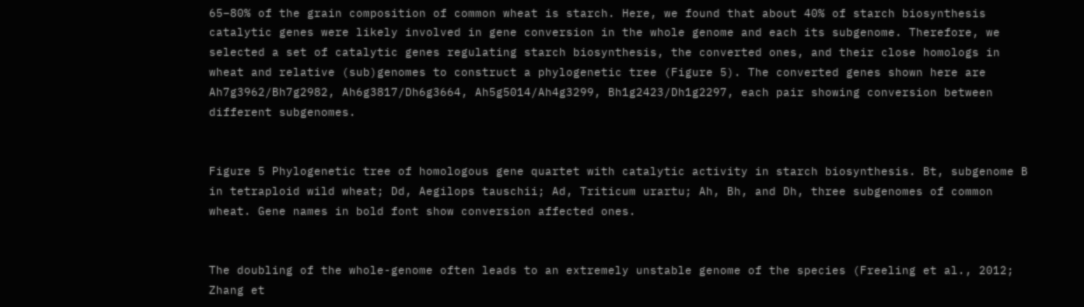65–80% of the grain composition of common wheat is starch. Here, we found that about 40% of starch biosynthesis catalytic genes were likely involved in gene conversion in the whole genome and each its subgenome. Therefore, we selected a set of catalytic genes regulating starch biosynthesis, the converted ones, and their close homologs in wheat and relative (sub)genomes to construct a phylogenetic tree (Figure 5). The converted genes shown here are Ah7g3962/Bh7g2982, Ah6g3817/Dh6g3664, Ah5g5014/Ah4g3299, Bh1g2423/Dh1g2297, each pair showing conversion between different subgenomes.


Figure 5 Phylogenetic tree of homologous gene quartet with catalytic activity in starch biosynthesis. Bt, subgenome B in tetraploid wild wheat; Dd, Aegilops tauschii; Ad, Triticum urartu; Ah, Bh, and Dh, three subgenomes of common wheat. Gene names in bold font show conversion affected ones.


The doubling of the whole-genome often leads to an extremely unstable genome of the species (Freeling et al., 2012; Zhang et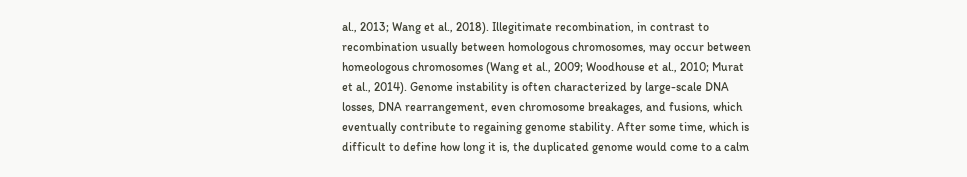al., 2013; Wang et al., 2018). Illegitimate recombination, in contrast to recombination usually between homologous chromosomes, may occur between homeologous chromosomes (Wang et al., 2009; Woodhouse et al., 2010; Murat et al., 2014). Genome instability is often characterized by large-scale DNA losses, DNA rearrangement, even chromosome breakages, and fusions, which eventually contribute to regaining genome stability. After some time, which is difficult to define how long it is, the duplicated genome would come to a calm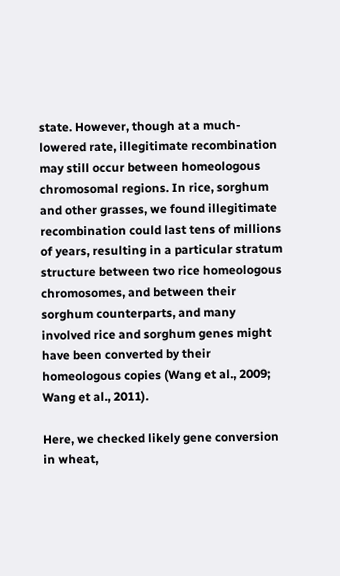state. However, though at a much-lowered rate, illegitimate recombination may still occur between homeologous chromosomal regions. In rice, sorghum and other grasses, we found illegitimate recombination could last tens of millions of years, resulting in a particular stratum structure between two rice homeologous chromosomes, and between their sorghum counterparts, and many involved rice and sorghum genes might have been converted by their homeologous copies (Wang et al., 2009; Wang et al., 2011).

Here, we checked likely gene conversion in wheat,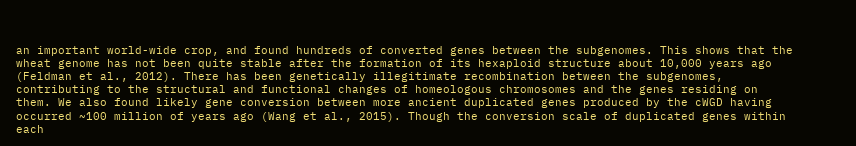an important world-wide crop, and found hundreds of converted genes between the subgenomes. This shows that the wheat genome has not been quite stable after the formation of its hexaploid structure about 10,000 years ago (Feldman et al., 2012). There has been genetically illegitimate recombination between the subgenomes, contributing to the structural and functional changes of homeologous chromosomes and the genes residing on them. We also found likely gene conversion between more ancient duplicated genes produced by the cWGD having occurred ~100 million of years ago (Wang et al., 2015). Though the conversion scale of duplicated genes within each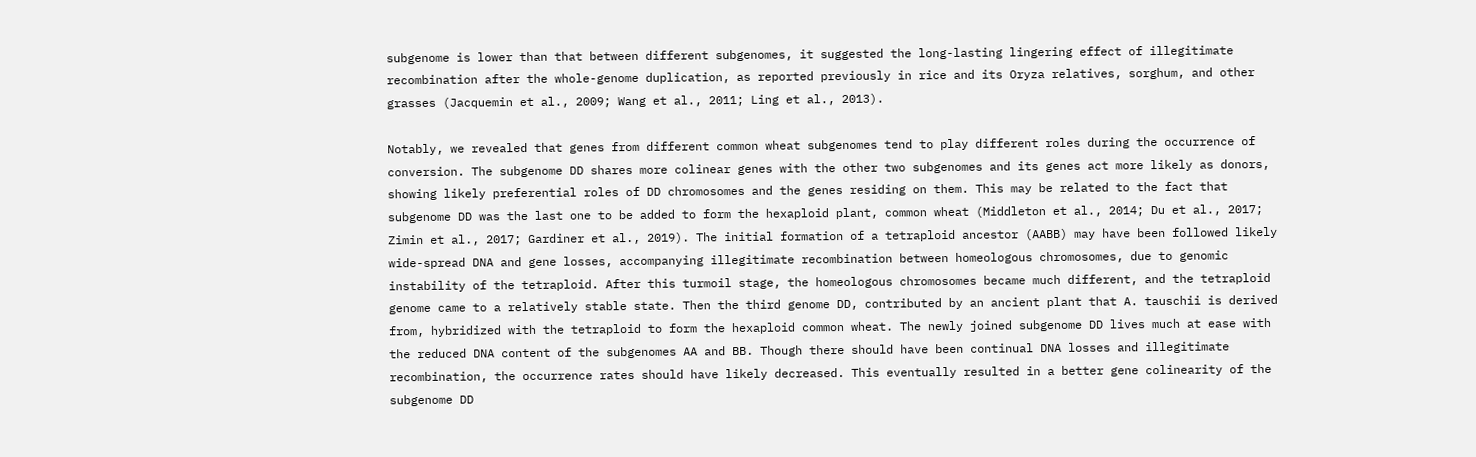subgenome is lower than that between different subgenomes, it suggested the long-lasting lingering effect of illegitimate recombination after the whole-genome duplication, as reported previously in rice and its Oryza relatives, sorghum, and other grasses (Jacquemin et al., 2009; Wang et al., 2011; Ling et al., 2013).

Notably, we revealed that genes from different common wheat subgenomes tend to play different roles during the occurrence of conversion. The subgenome DD shares more colinear genes with the other two subgenomes and its genes act more likely as donors, showing likely preferential roles of DD chromosomes and the genes residing on them. This may be related to the fact that subgenome DD was the last one to be added to form the hexaploid plant, common wheat (Middleton et al., 2014; Du et al., 2017; Zimin et al., 2017; Gardiner et al., 2019). The initial formation of a tetraploid ancestor (AABB) may have been followed likely wide-spread DNA and gene losses, accompanying illegitimate recombination between homeologous chromosomes, due to genomic instability of the tetraploid. After this turmoil stage, the homeologous chromosomes became much different, and the tetraploid genome came to a relatively stable state. Then the third genome DD, contributed by an ancient plant that A. tauschii is derived from, hybridized with the tetraploid to form the hexaploid common wheat. The newly joined subgenome DD lives much at ease with the reduced DNA content of the subgenomes AA and BB. Though there should have been continual DNA losses and illegitimate recombination, the occurrence rates should have likely decreased. This eventually resulted in a better gene colinearity of the subgenome DD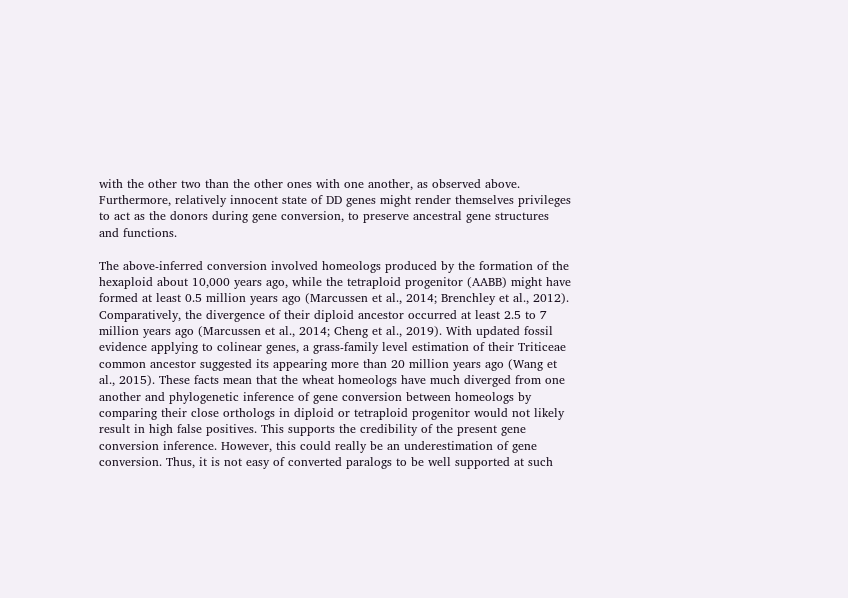with the other two than the other ones with one another, as observed above. Furthermore, relatively innocent state of DD genes might render themselves privileges to act as the donors during gene conversion, to preserve ancestral gene structures and functions.

The above-inferred conversion involved homeologs produced by the formation of the hexaploid about 10,000 years ago, while the tetraploid progenitor (AABB) might have formed at least 0.5 million years ago (Marcussen et al., 2014; Brenchley et al., 2012). Comparatively, the divergence of their diploid ancestor occurred at least 2.5 to 7 million years ago (Marcussen et al., 2014; Cheng et al., 2019). With updated fossil evidence applying to colinear genes, a grass-family level estimation of their Triticeae common ancestor suggested its appearing more than 20 million years ago (Wang et al., 2015). These facts mean that the wheat homeologs have much diverged from one another and phylogenetic inference of gene conversion between homeologs by comparing their close orthologs in diploid or tetraploid progenitor would not likely result in high false positives. This supports the credibility of the present gene conversion inference. However, this could really be an underestimation of gene conversion. Thus, it is not easy of converted paralogs to be well supported at such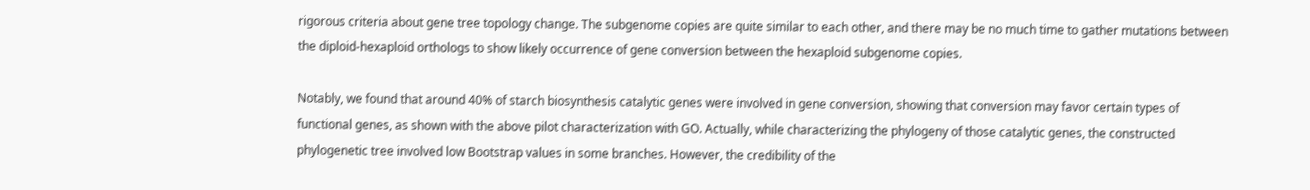rigorous criteria about gene tree topology change. The subgenome copies are quite similar to each other, and there may be no much time to gather mutations between the diploid-hexaploid orthologs to show likely occurrence of gene conversion between the hexaploid subgenome copies.

Notably, we found that around 40% of starch biosynthesis catalytic genes were involved in gene conversion, showing that conversion may favor certain types of functional genes, as shown with the above pilot characterization with GO. Actually, while characterizing the phylogeny of those catalytic genes, the constructed phylogenetic tree involved low Bootstrap values in some branches. However, the credibility of the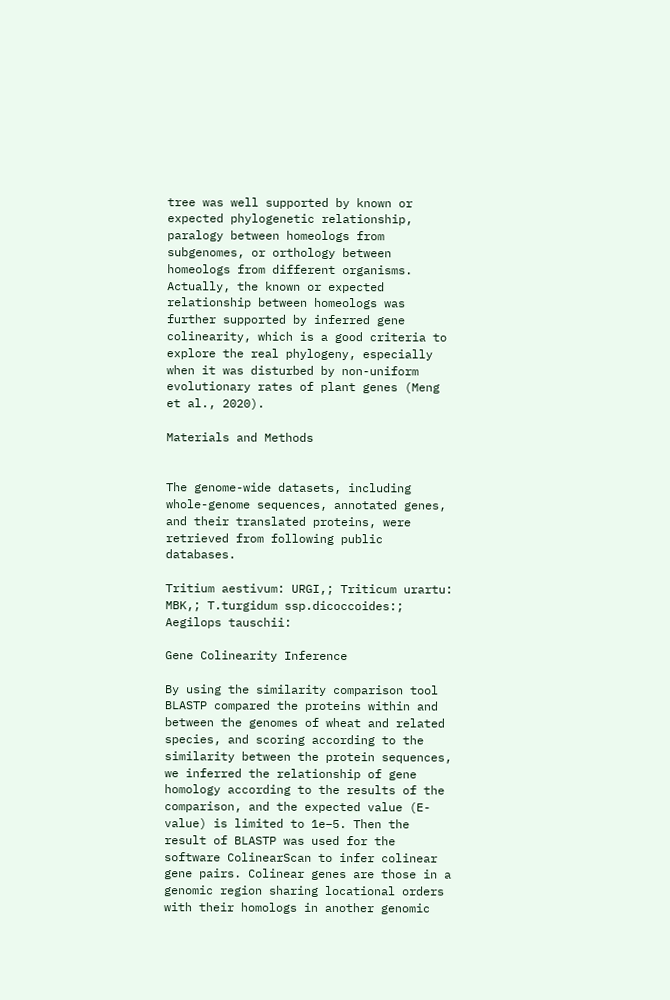tree was well supported by known or expected phylogenetic relationship, paralogy between homeologs from subgenomes, or orthology between homeologs from different organisms. Actually, the known or expected relationship between homeologs was further supported by inferred gene colinearity, which is a good criteria to explore the real phylogeny, especially when it was disturbed by non-uniform evolutionary rates of plant genes (Meng et al., 2020).

Materials and Methods


The genome-wide datasets, including whole-genome sequences, annotated genes, and their translated proteins, were retrieved from following public databases.

Tritium aestivum: URGI,; Triticum urartu: MBK,; T.turgidum ssp.dicoccoides:; Aegilops tauschii:

Gene Colinearity Inference

By using the similarity comparison tool BLASTP compared the proteins within and between the genomes of wheat and related species, and scoring according to the similarity between the protein sequences, we inferred the relationship of gene homology according to the results of the comparison, and the expected value (E-value) is limited to 1e−5. Then the result of BLASTP was used for the software ColinearScan to infer colinear gene pairs. Colinear genes are those in a genomic region sharing locational orders with their homologs in another genomic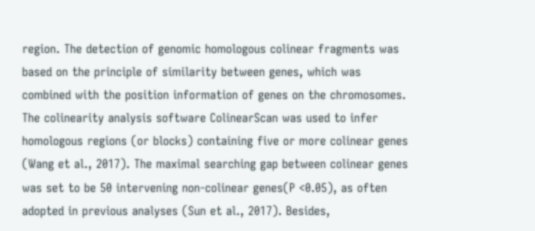region. The detection of genomic homologous colinear fragments was based on the principle of similarity between genes, which was combined with the position information of genes on the chromosomes. The colinearity analysis software ColinearScan was used to infer homologous regions (or blocks) containing five or more colinear genes (Wang et al., 2017). The maximal searching gap between colinear genes was set to be 50 intervening non-colinear genes(P <0.05), as often adopted in previous analyses (Sun et al., 2017). Besides,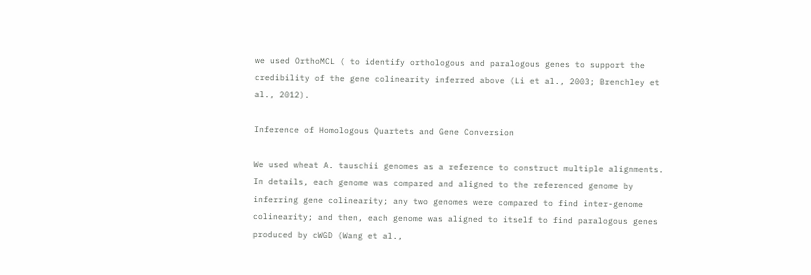we used OrthoMCL ( to identify orthologous and paralogous genes to support the credibility of the gene colinearity inferred above (Li et al., 2003; Brenchley et al., 2012).

Inference of Homologous Quartets and Gene Conversion

We used wheat A. tauschii genomes as a reference to construct multiple alignments. In details, each genome was compared and aligned to the referenced genome by inferring gene colinearity; any two genomes were compared to find inter-genome colinearity; and then, each genome was aligned to itself to find paralogous genes produced by cWGD (Wang et al.,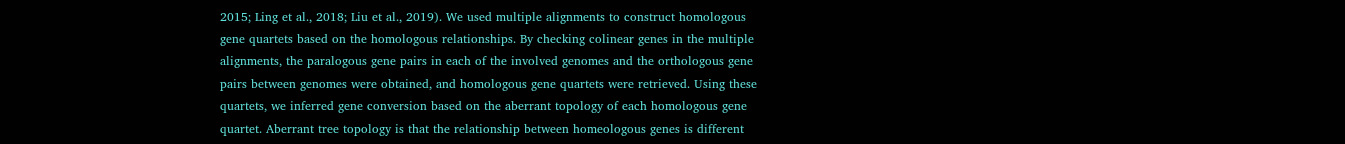2015; Ling et al., 2018; Liu et al., 2019). We used multiple alignments to construct homologous gene quartets based on the homologous relationships. By checking colinear genes in the multiple alignments, the paralogous gene pairs in each of the involved genomes and the orthologous gene pairs between genomes were obtained, and homologous gene quartets were retrieved. Using these quartets, we inferred gene conversion based on the aberrant topology of each homologous gene quartet. Aberrant tree topology is that the relationship between homeologous genes is different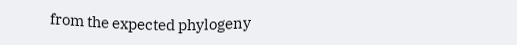from the expected phylogeny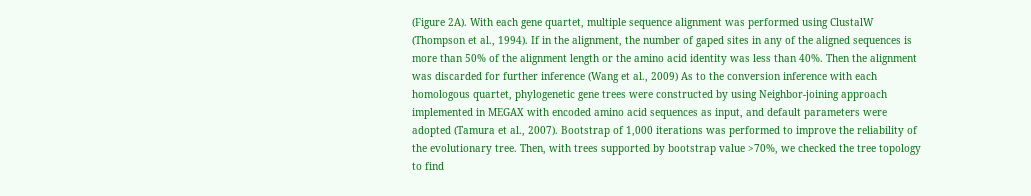(Figure 2A). With each gene quartet, multiple sequence alignment was performed using ClustalW (Thompson et al., 1994). If in the alignment, the number of gaped sites in any of the aligned sequences is more than 50% of the alignment length or the amino acid identity was less than 40%. Then the alignment was discarded for further inference (Wang et al., 2009) As to the conversion inference with each homologous quartet, phylogenetic gene trees were constructed by using Neighbor-joining approach implemented in MEGAX with encoded amino acid sequences as input, and default parameters were adopted (Tamura et al., 2007). Bootstrap of 1,000 iterations was performed to improve the reliability of the evolutionary tree. Then, with trees supported by bootstrap value >70%, we checked the tree topology to find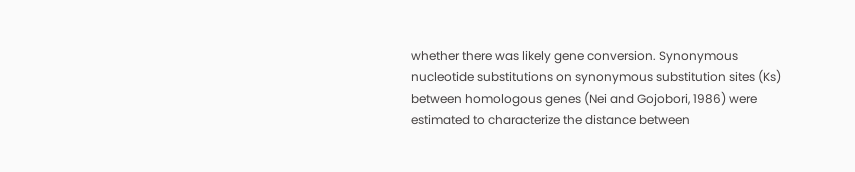whether there was likely gene conversion. Synonymous nucleotide substitutions on synonymous substitution sites (Ks) between homologous genes (Nei and Gojobori, 1986) were estimated to characterize the distance between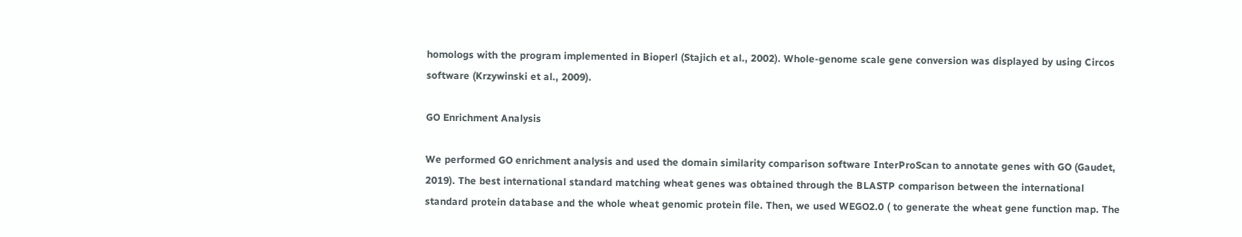homologs with the program implemented in Bioperl (Stajich et al., 2002). Whole-genome scale gene conversion was displayed by using Circos software (Krzywinski et al., 2009).

GO Enrichment Analysis

We performed GO enrichment analysis and used the domain similarity comparison software InterProScan to annotate genes with GO (Gaudet, 2019). The best international standard matching wheat genes was obtained through the BLASTP comparison between the international standard protein database and the whole wheat genomic protein file. Then, we used WEGO2.0 ( to generate the wheat gene function map. The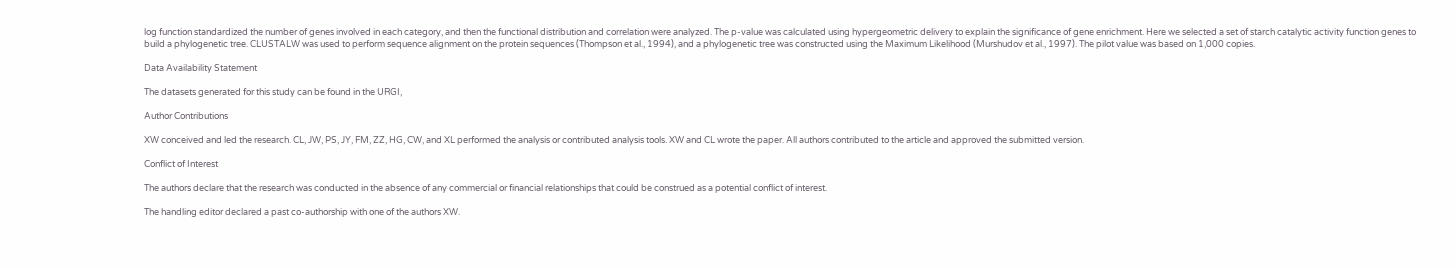log function standardized the number of genes involved in each category, and then the functional distribution and correlation were analyzed. The p-value was calculated using hypergeometric delivery to explain the significance of gene enrichment. Here we selected a set of starch catalytic activity function genes to build a phylogenetic tree. CLUSTALW was used to perform sequence alignment on the protein sequences (Thompson et al., 1994), and a phylogenetic tree was constructed using the Maximum Likelihood (Murshudov et al., 1997). The pilot value was based on 1,000 copies.

Data Availability Statement

The datasets generated for this study can be found in the URGI,

Author Contributions

XW conceived and led the research. CL, JW, PS, JY, FM, ZZ, HG, CW, and XL performed the analysis or contributed analysis tools. XW and CL wrote the paper. All authors contributed to the article and approved the submitted version.

Conflict of Interest

The authors declare that the research was conducted in the absence of any commercial or financial relationships that could be construed as a potential conflict of interest.

The handling editor declared a past co-authorship with one of the authors XW.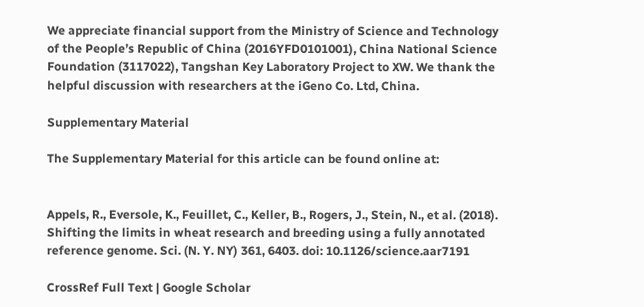We appreciate financial support from the Ministry of Science and Technology of the People’s Republic of China (2016YFD0101001), China National Science Foundation (3117022), Tangshan Key Laboratory Project to XW. We thank the helpful discussion with researchers at the iGeno Co. Ltd, China.

Supplementary Material

The Supplementary Material for this article can be found online at:


Appels, R., Eversole, K., Feuillet, C., Keller, B., Rogers, J., Stein, N., et al. (2018). Shifting the limits in wheat research and breeding using a fully annotated reference genome. Sci. (N. Y. NY) 361, 6403. doi: 10.1126/science.aar7191

CrossRef Full Text | Google Scholar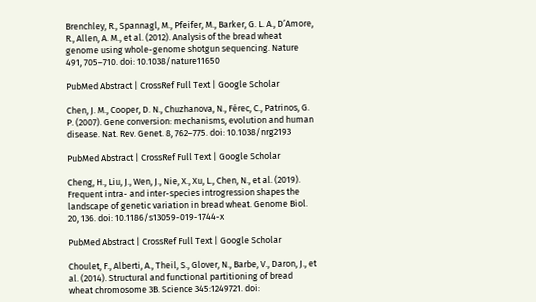Brenchley, R., Spannagl, M., Pfeifer, M., Barker, G. L. A., D’Amore, R., Allen, A. M., et al. (2012). Analysis of the bread wheat genome using whole-genome shotgun sequencing. Nature 491, 705–710. doi: 10.1038/nature11650

PubMed Abstract | CrossRef Full Text | Google Scholar

Chen, J. M., Cooper, D. N., Chuzhanova, N., Férec, C., Patrinos, G. P. (2007). Gene conversion: mechanisms, evolution and human disease. Nat. Rev. Genet. 8, 762–775. doi: 10.1038/nrg2193

PubMed Abstract | CrossRef Full Text | Google Scholar

Cheng, H., Liu, J., Wen, J., Nie, X., Xu, L., Chen, N., et al. (2019). Frequent intra- and inter-species introgression shapes the landscape of genetic variation in bread wheat. Genome Biol. 20, 136. doi: 10.1186/s13059-019-1744-x

PubMed Abstract | CrossRef Full Text | Google Scholar

Choulet, F., Alberti, A., Theil, S., Glover, N., Barbe, V., Daron, J., et al. (2014). Structural and functional partitioning of bread wheat chromosome 3B. Science 345:1249721. doi: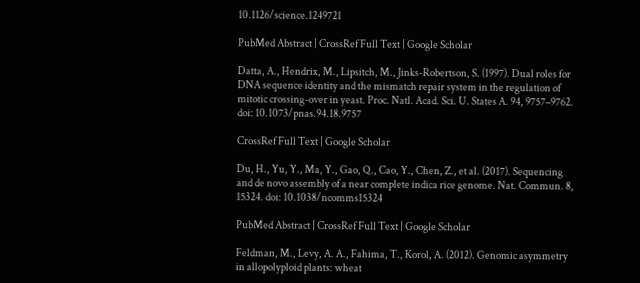10.1126/science.1249721

PubMed Abstract | CrossRef Full Text | Google Scholar

Datta, A., Hendrix, M., Lipsitch, M., Jinks-Robertson, S. (1997). Dual roles for DNA sequence identity and the mismatch repair system in the regulation of mitotic crossing-over in yeast. Proc. Natl. Acad. Sci. U. States A. 94, 9757–9762. doi: 10.1073/pnas.94.18.9757

CrossRef Full Text | Google Scholar

Du, H., Yu, Y., Ma, Y., Gao, Q., Cao, Y., Chen, Z., et al. (2017). Sequencing and de novo assembly of a near complete indica rice genome. Nat. Commun. 8, 15324. doi: 10.1038/ncomms15324

PubMed Abstract | CrossRef Full Text | Google Scholar

Feldman, M., Levy, A. A., Fahima, T., Korol, A. (2012). Genomic asymmetry in allopolyploid plants: wheat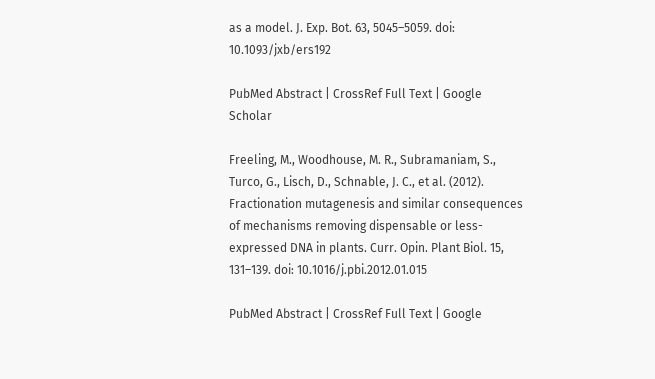as a model. J. Exp. Bot. 63, 5045–5059. doi: 10.1093/jxb/ers192

PubMed Abstract | CrossRef Full Text | Google Scholar

Freeling, M., Woodhouse, M. R., Subramaniam, S., Turco, G., Lisch, D., Schnable, J. C., et al. (2012). Fractionation mutagenesis and similar consequences of mechanisms removing dispensable or less-expressed DNA in plants. Curr. Opin. Plant Biol. 15, 131–139. doi: 10.1016/j.pbi.2012.01.015

PubMed Abstract | CrossRef Full Text | Google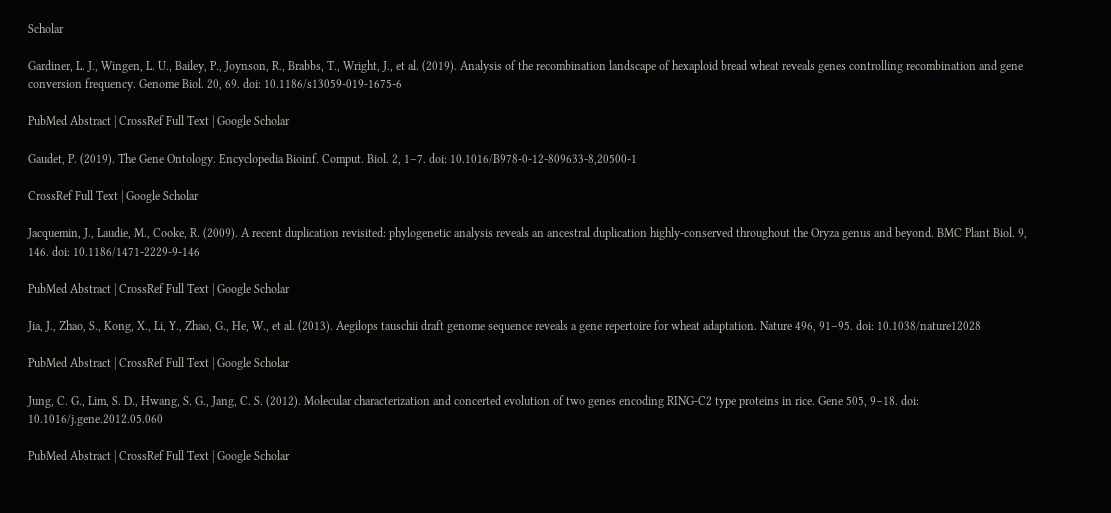Scholar

Gardiner, L. J., Wingen, L. U., Bailey, P., Joynson, R., Brabbs, T., Wright, J., et al. (2019). Analysis of the recombination landscape of hexaploid bread wheat reveals genes controlling recombination and gene conversion frequency. Genome Biol. 20, 69. doi: 10.1186/s13059-019-1675-6

PubMed Abstract | CrossRef Full Text | Google Scholar

Gaudet, P. (2019). The Gene Ontology. Encyclopedia Bioinf. Comput. Biol. 2, 1–7. doi: 10.1016/B978-0-12-809633-8,20500-1

CrossRef Full Text | Google Scholar

Jacquemin, J., Laudie, M., Cooke, R. (2009). A recent duplication revisited: phylogenetic analysis reveals an ancestral duplication highly-conserved throughout the Oryza genus and beyond. BMC Plant Biol. 9, 146. doi: 10.1186/1471-2229-9-146

PubMed Abstract | CrossRef Full Text | Google Scholar

Jia, J., Zhao, S., Kong, X., Li, Y., Zhao, G., He, W., et al. (2013). Aegilops tauschii draft genome sequence reveals a gene repertoire for wheat adaptation. Nature 496, 91–95. doi: 10.1038/nature12028

PubMed Abstract | CrossRef Full Text | Google Scholar

Jung, C. G., Lim, S. D., Hwang, S. G., Jang, C. S. (2012). Molecular characterization and concerted evolution of two genes encoding RING-C2 type proteins in rice. Gene 505, 9–18. doi: 10.1016/j.gene.2012.05.060

PubMed Abstract | CrossRef Full Text | Google Scholar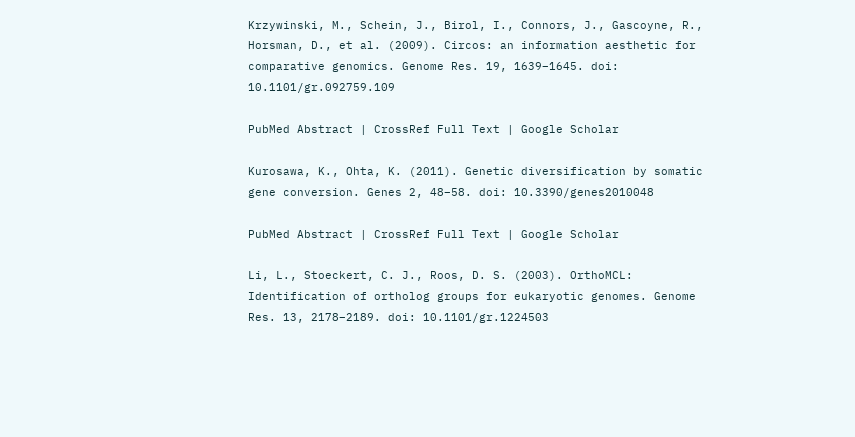Krzywinski, M., Schein, J., Birol, I., Connors, J., Gascoyne, R., Horsman, D., et al. (2009). Circos: an information aesthetic for comparative genomics. Genome Res. 19, 1639–1645. doi: 10.1101/gr.092759.109

PubMed Abstract | CrossRef Full Text | Google Scholar

Kurosawa, K., Ohta, K. (2011). Genetic diversification by somatic gene conversion. Genes 2, 48–58. doi: 10.3390/genes2010048

PubMed Abstract | CrossRef Full Text | Google Scholar

Li, L., Stoeckert, C. J., Roos, D. S. (2003). OrthoMCL: Identification of ortholog groups for eukaryotic genomes. Genome Res. 13, 2178–2189. doi: 10.1101/gr.1224503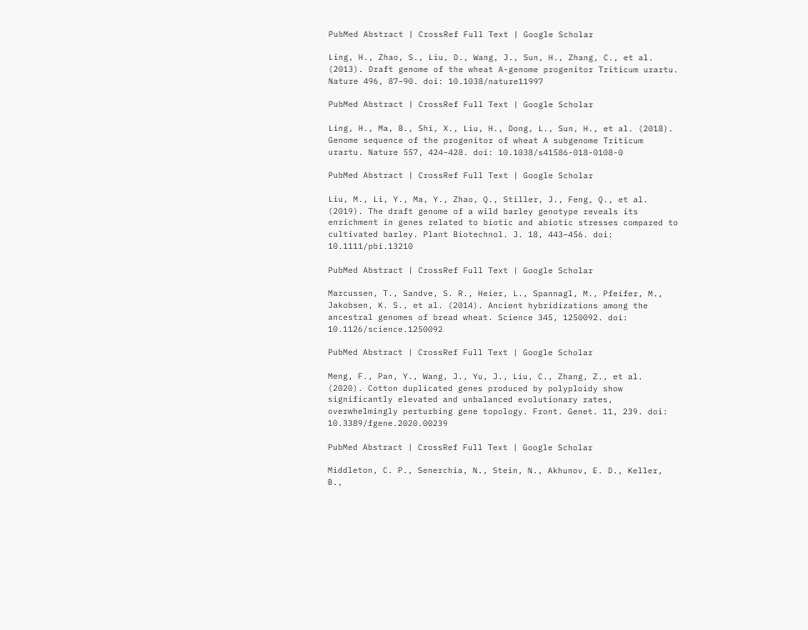PubMed Abstract | CrossRef Full Text | Google Scholar

Ling, H., Zhao, S., Liu, D., Wang, J., Sun, H., Zhang, C., et al. (2013). Draft genome of the wheat A-genome progenitor Triticum urartu. Nature 496, 87–90. doi: 10.1038/nature11997

PubMed Abstract | CrossRef Full Text | Google Scholar

Ling, H., Ma, B., Shi, X., Liu, H., Dong, L., Sun, H., et al. (2018). Genome sequence of the progenitor of wheat A subgenome Triticum urartu. Nature 557, 424–428. doi: 10.1038/s41586-018-0108-0

PubMed Abstract | CrossRef Full Text | Google Scholar

Liu, M., Li, Y., Ma, Y., Zhao, Q., Stiller, J., Feng, Q., et al. (2019). The draft genome of a wild barley genotype reveals its enrichment in genes related to biotic and abiotic stresses compared to cultivated barley. Plant Biotechnol. J. 18, 443–456. doi: 10.1111/pbi.13210

PubMed Abstract | CrossRef Full Text | Google Scholar

Marcussen, T., Sandve, S. R., Heier, L., Spannagl, M., Pfeifer, M., Jakobsen, K. S., et al. (2014). Ancient hybridizations among the ancestral genomes of bread wheat. Science 345, 1250092. doi: 10.1126/science.1250092

PubMed Abstract | CrossRef Full Text | Google Scholar

Meng, F., Pan, Y., Wang, J., Yu, J., Liu, C., Zhang, Z., et al. (2020). Cotton duplicated genes produced by polyploidy show significantly elevated and unbalanced evolutionary rates, overwhelmingly perturbing gene topology. Front. Genet. 11, 239. doi: 10.3389/fgene.2020.00239

PubMed Abstract | CrossRef Full Text | Google Scholar

Middleton, C. P., Senerchia, N., Stein, N., Akhunov, E. D., Keller, B.,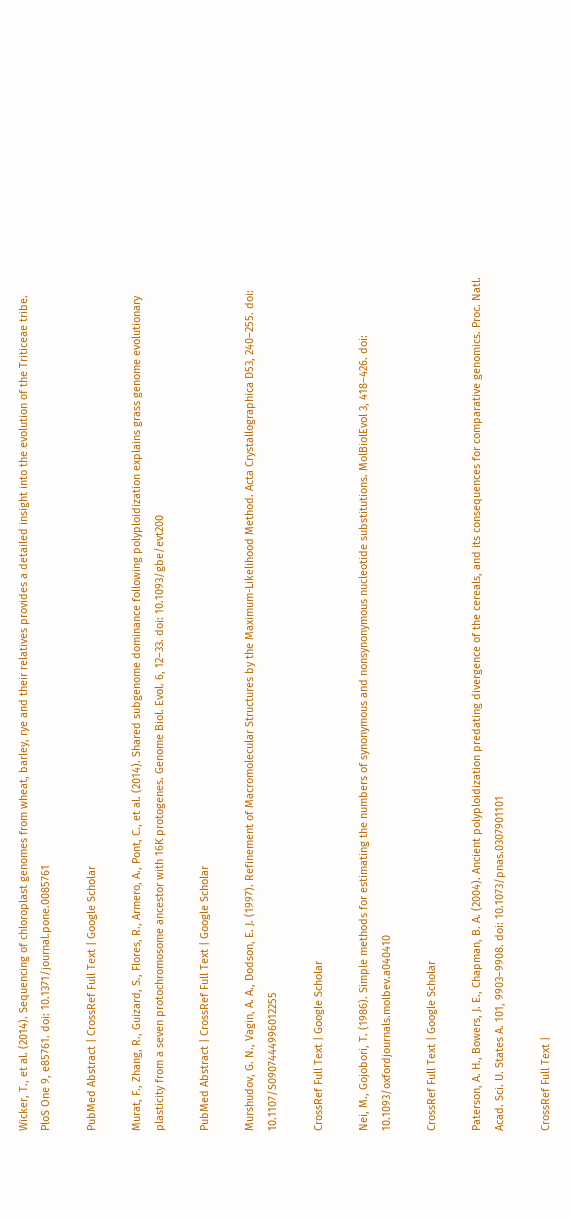Wicker, T., et al. (2014). Sequencing of chloroplast genomes from wheat, barley, rye and their relatives provides a detailed insight into the evolution of the Triticeae tribe. PloS One 9, e85761. doi: 10.1371/journal.pone.0085761

PubMed Abstract | CrossRef Full Text | Google Scholar

Murat, F., Zhang, R., Guizard, S., Flores, R., Armero, A., Pont, C., et al. (2014). Shared subgenome dominance following polyploidization explains grass genome evolutionary plasticity from a seven protochromosome ancestor with 16K protogenes. Genome Biol. Evol. 6, 12–33. doi: 10.1093/gbe/evt200

PubMed Abstract | CrossRef Full Text | Google Scholar

Murshudov, G. N., Vagin, A. A., Dodson, E. J. (1997). Refinement of Macromolecular Structures by the Maximum-Likelihood Method. Acta Crystallographica D53, 240–255. doi: 10.1107/S0907444996012255

CrossRef Full Text | Google Scholar

Nei, M., Gojobori, T. (1986). Simple methods for estimating the numbers of synonymous and nonsynonymous nucleotide substitutions. MolBiolEvol 3, 418–426. doi: 10.1093/oxfordjournals.molbev.a040410

CrossRef Full Text | Google Scholar

Paterson, A. H., Bowers, J. E., Chapman, B. A. (2004). Ancient polyploidization predating divergence of the cereals, and its consequences for comparative genomics. Proc. Natl. Acad. Sci. U. States A. 101, 9903–9908. doi: 10.1073/pnas.0307901101

CrossRef Full Text |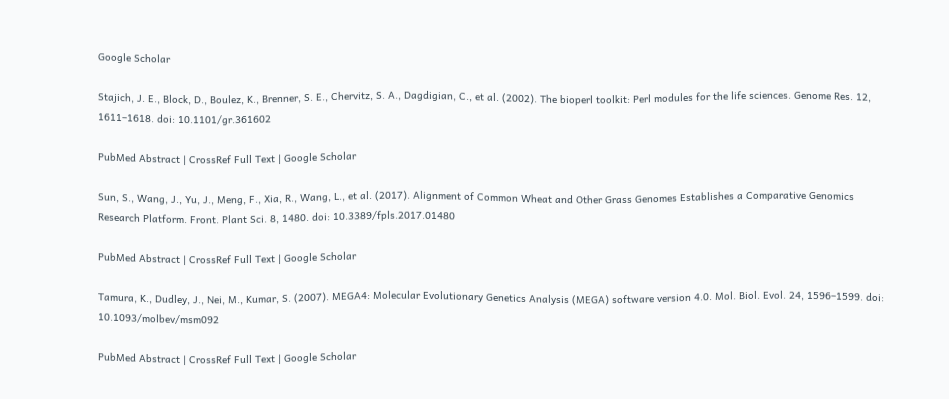Google Scholar

Stajich, J. E., Block, D., Boulez, K., Brenner, S. E., Chervitz, S. A., Dagdigian, C., et al. (2002). The bioperl toolkit: Perl modules for the life sciences. Genome Res. 12, 1611–1618. doi: 10.1101/gr.361602

PubMed Abstract | CrossRef Full Text | Google Scholar

Sun, S., Wang, J., Yu, J., Meng, F., Xia, R., Wang, L., et al. (2017). Alignment of Common Wheat and Other Grass Genomes Establishes a Comparative Genomics Research Platform. Front. Plant Sci. 8, 1480. doi: 10.3389/fpls.2017.01480

PubMed Abstract | CrossRef Full Text | Google Scholar

Tamura, K., Dudley, J., Nei, M., Kumar, S. (2007). MEGA4: Molecular Evolutionary Genetics Analysis (MEGA) software version 4.0. Mol. Biol. Evol. 24, 1596–1599. doi: 10.1093/molbev/msm092

PubMed Abstract | CrossRef Full Text | Google Scholar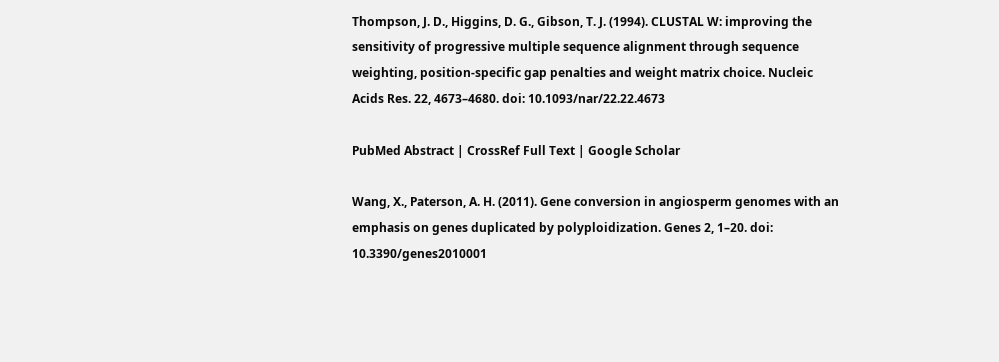Thompson, J. D., Higgins, D. G., Gibson, T. J. (1994). CLUSTAL W: improving the sensitivity of progressive multiple sequence alignment through sequence weighting, position-specific gap penalties and weight matrix choice. Nucleic Acids Res. 22, 4673–4680. doi: 10.1093/nar/22.22.4673

PubMed Abstract | CrossRef Full Text | Google Scholar

Wang, X., Paterson, A. H. (2011). Gene conversion in angiosperm genomes with an emphasis on genes duplicated by polyploidization. Genes 2, 1–20. doi: 10.3390/genes2010001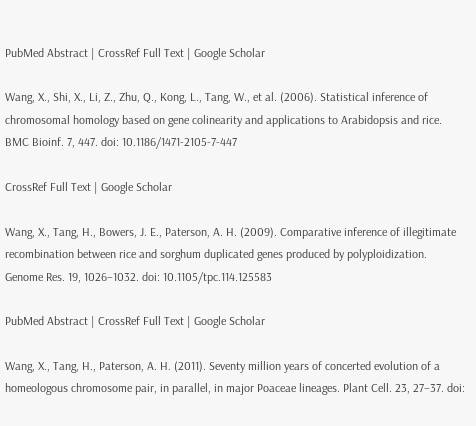PubMed Abstract | CrossRef Full Text | Google Scholar

Wang, X., Shi, X., Li, Z., Zhu, Q., Kong, L., Tang, W., et al. (2006). Statistical inference of chromosomal homology based on gene colinearity and applications to Arabidopsis and rice. BMC Bioinf. 7, 447. doi: 10.1186/1471-2105-7-447

CrossRef Full Text | Google Scholar

Wang, X., Tang, H., Bowers, J. E., Paterson, A. H. (2009). Comparative inference of illegitimate recombination between rice and sorghum duplicated genes produced by polyploidization. Genome Res. 19, 1026–1032. doi: 10.1105/tpc.114.125583

PubMed Abstract | CrossRef Full Text | Google Scholar

Wang, X., Tang, H., Paterson, A. H. (2011). Seventy million years of concerted evolution of a homeologous chromosome pair, in parallel, in major Poaceae lineages. Plant Cell. 23, 27–37. doi: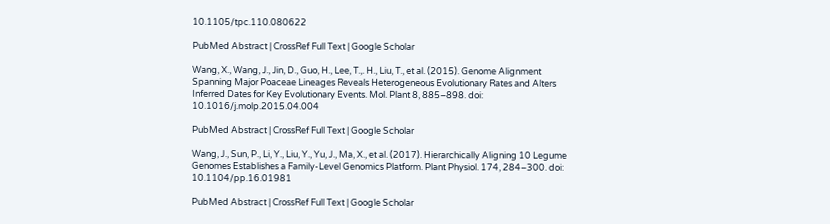10.1105/tpc.110.080622

PubMed Abstract | CrossRef Full Text | Google Scholar

Wang, X., Wang, J., Jin, D., Guo, H., Lee, T.,. H., Liu, T., et al. (2015). Genome Alignment Spanning Major Poaceae Lineages Reveals Heterogeneous Evolutionary Rates and Alters Inferred Dates for Key Evolutionary Events. Mol. Plant 8, 885–898. doi: 10.1016/j.molp.2015.04.004

PubMed Abstract | CrossRef Full Text | Google Scholar

Wang, J., Sun, P., Li, Y., Liu, Y., Yu, J., Ma, X., et al. (2017). Hierarchically Aligning 10 Legume Genomes Establishes a Family-Level Genomics Platform. Plant Physiol. 174, 284–300. doi: 10.1104/pp.16.01981

PubMed Abstract | CrossRef Full Text | Google Scholar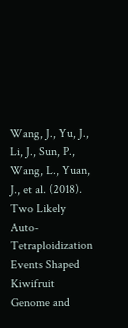Wang, J., Yu, J., Li, J., Sun, P., Wang, L., Yuan, J., et al. (2018). Two Likely Auto-Tetraploidization Events Shaped Kiwifruit Genome and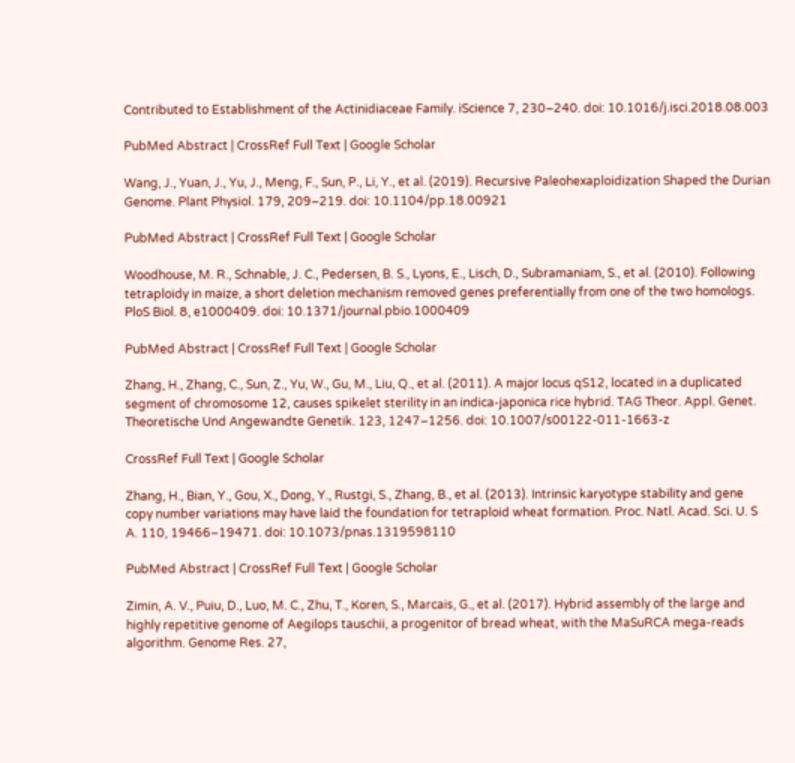Contributed to Establishment of the Actinidiaceae Family. iScience 7, 230–240. doi: 10.1016/j.isci.2018.08.003

PubMed Abstract | CrossRef Full Text | Google Scholar

Wang, J., Yuan, J., Yu, J., Meng, F., Sun, P., Li, Y., et al. (2019). Recursive Paleohexaploidization Shaped the Durian Genome. Plant Physiol. 179, 209–219. doi: 10.1104/pp.18.00921

PubMed Abstract | CrossRef Full Text | Google Scholar

Woodhouse, M. R., Schnable, J. C., Pedersen, B. S., Lyons, E., Lisch, D., Subramaniam, S., et al. (2010). Following tetraploidy in maize, a short deletion mechanism removed genes preferentially from one of the two homologs. PloS Biol. 8, e1000409. doi: 10.1371/journal.pbio.1000409

PubMed Abstract | CrossRef Full Text | Google Scholar

Zhang, H., Zhang, C., Sun, Z., Yu, W., Gu, M., Liu, Q., et al. (2011). A major locus qS12, located in a duplicated segment of chromosome 12, causes spikelet sterility in an indica-japonica rice hybrid. TAG Theor. Appl. Genet. Theoretische Und Angewandte Genetik. 123, 1247–1256. doi: 10.1007/s00122-011-1663-z

CrossRef Full Text | Google Scholar

Zhang, H., Bian, Y., Gou, X., Dong, Y., Rustgi, S., Zhang, B., et al. (2013). Intrinsic karyotype stability and gene copy number variations may have laid the foundation for tetraploid wheat formation. Proc. Natl. Acad. Sci. U. S A. 110, 19466–19471. doi: 10.1073/pnas.1319598110

PubMed Abstract | CrossRef Full Text | Google Scholar

Zimin, A. V., Puiu, D., Luo, M. C., Zhu, T., Koren, S., Marcais, G., et al. (2017). Hybrid assembly of the large and highly repetitive genome of Aegilops tauschii, a progenitor of bread wheat, with the MaSuRCA mega-reads algorithm. Genome Res. 27,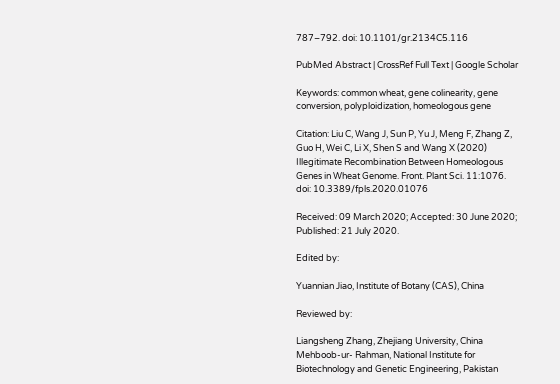787–792. doi: 10.1101/gr.2134C5.116

PubMed Abstract | CrossRef Full Text | Google Scholar

Keywords: common wheat, gene colinearity, gene conversion, polyploidization, homeologous gene

Citation: Liu C, Wang J, Sun P, Yu J, Meng F, Zhang Z, Guo H, Wei C, Li X, Shen S and Wang X (2020) Illegitimate Recombination Between Homeologous Genes in Wheat Genome. Front. Plant Sci. 11:1076. doi: 10.3389/fpls.2020.01076

Received: 09 March 2020; Accepted: 30 June 2020;
Published: 21 July 2020.

Edited by:

Yuannian Jiao, Institute of Botany (CAS), China

Reviewed by:

Liangsheng Zhang, Zhejiang University, China
Mehboob-ur- Rahman, National Institute for Biotechnology and Genetic Engineering, Pakistan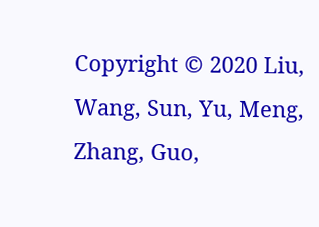Copyright © 2020 Liu, Wang, Sun, Yu, Meng, Zhang, Guo,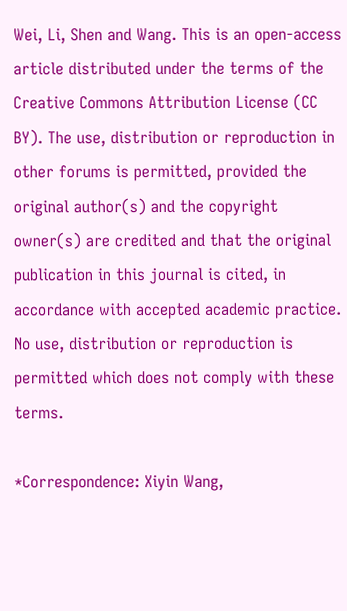Wei, Li, Shen and Wang. This is an open-access article distributed under the terms of the Creative Commons Attribution License (CC BY). The use, distribution or reproduction in other forums is permitted, provided the original author(s) and the copyright owner(s) are credited and that the original publication in this journal is cited, in accordance with accepted academic practice. No use, distribution or reproduction is permitted which does not comply with these terms.

*Correspondence: Xiyin Wang,